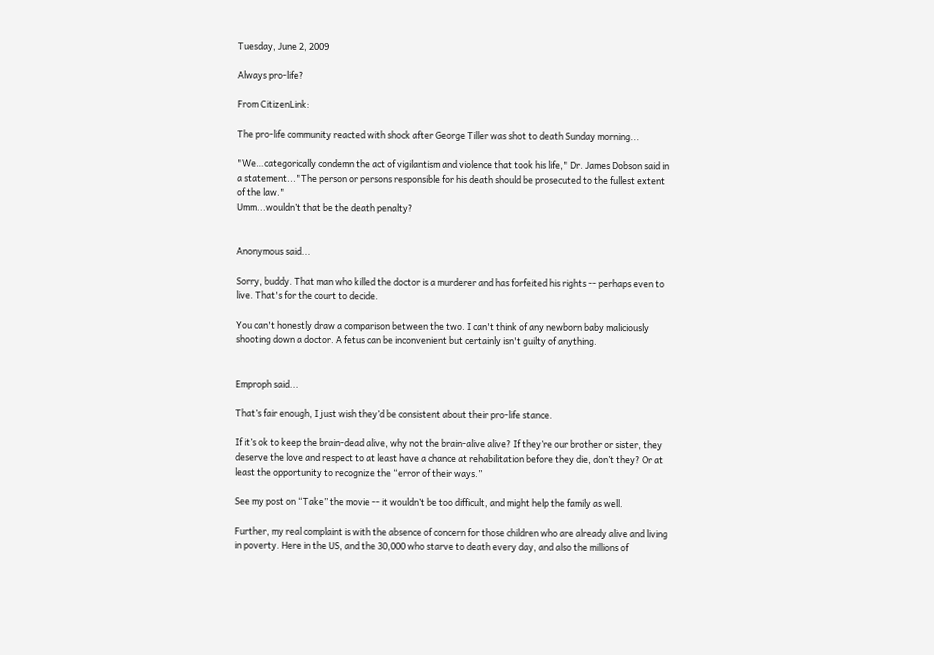Tuesday, June 2, 2009

Always pro-life?

From CitizenLink:

The pro-life community reacted with shock after George Tiller was shot to death Sunday morning...

"We…categorically condemn the act of vigilantism and violence that took his life," Dr. James Dobson said in a statement..."The person or persons responsible for his death should be prosecuted to the fullest extent of the law."
Umm...wouldn’t that be the death penalty?


Anonymous said...

Sorry, buddy. That man who killed the doctor is a murderer and has forfeited his rights -- perhaps even to live. That's for the court to decide.

You can't honestly draw a comparison between the two. I can't think of any newborn baby maliciously shooting down a doctor. A fetus can be inconvenient but certainly isn't guilty of anything.


Emproph said...

That’s fair enough, I just wish they’d be consistent about their pro-life stance.

If it’s ok to keep the brain-dead alive, why not the brain-alive alive? If they’re our brother or sister, they deserve the love and respect to at least have a chance at rehabilitation before they die, don’t they? Or at least the opportunity to recognize the “error of their ways.”

See my post on “Take” the movie -- it wouldn’t be too difficult, and might help the family as well.

Further, my real complaint is with the absence of concern for those children who are already alive and living in poverty. Here in the US, and the 30,000 who starve to death every day, and also the millions of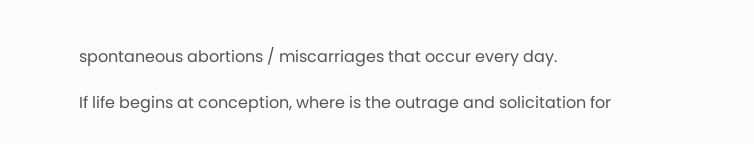spontaneous abortions / miscarriages that occur every day.

If life begins at conception, where is the outrage and solicitation for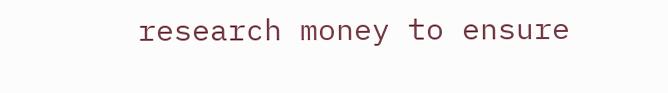research money to ensure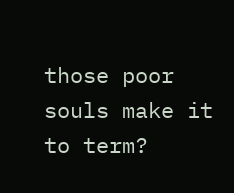those poor souls make it to term?